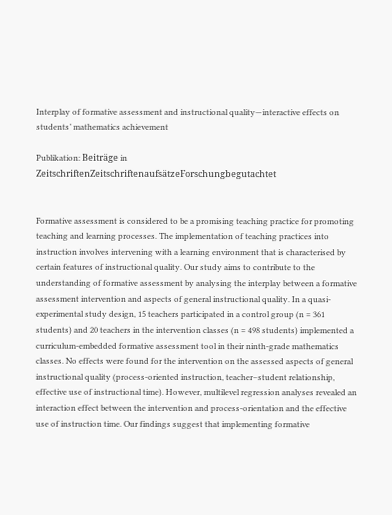Interplay of formative assessment and instructional quality—interactive effects on students’ mathematics achievement

Publikation: Beiträge in ZeitschriftenZeitschriftenaufsätzeForschungbegutachtet


Formative assessment is considered to be a promising teaching practice for promoting teaching and learning processes. The implementation of teaching practices into instruction involves intervening with a learning environment that is characterised by certain features of instructional quality. Our study aims to contribute to the understanding of formative assessment by analysing the interplay between a formative assessment intervention and aspects of general instructional quality. In a quasi-experimental study design, 15 teachers participated in a control group (n = 361 students) and 20 teachers in the intervention classes (n = 498 students) implemented a curriculum-embedded formative assessment tool in their ninth-grade mathematics classes. No effects were found for the intervention on the assessed aspects of general instructional quality (process-oriented instruction, teacher–student relationship, effective use of instructional time). However, multilevel regression analyses revealed an interaction effect between the intervention and process-orientation and the effective use of instruction time. Our findings suggest that implementing formative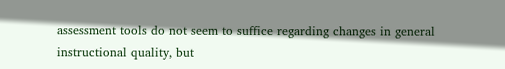assessment tools do not seem to suffice regarding changes in general instructional quality, but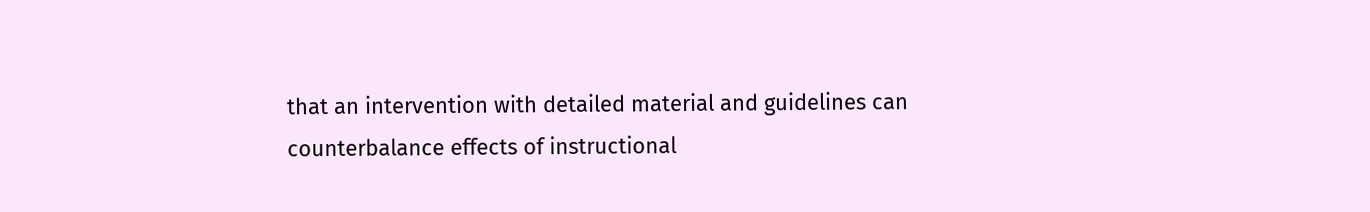that an intervention with detailed material and guidelines can counterbalance effects of instructional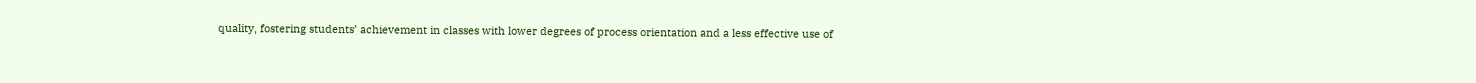quality, fostering students’ achievement in classes with lower degrees of process orientation and a less effective use of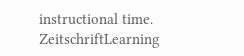instructional time.
ZeitschriftLearning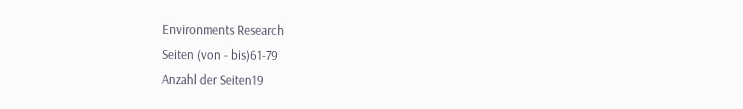Environments Research
Seiten (von - bis)61-79
Anzahl der Seiten19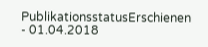PublikationsstatusErschienen - 01.04.2018